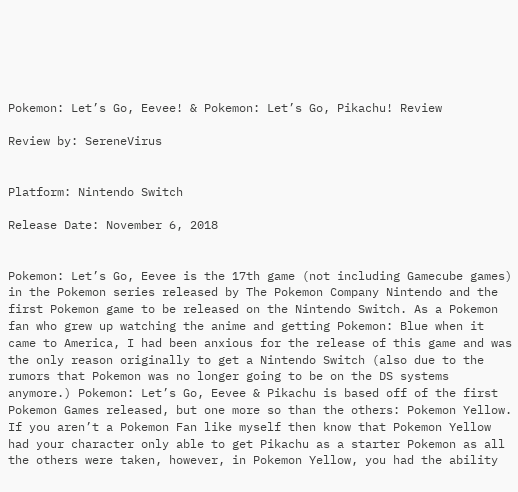Pokemon: Let’s Go, Eevee! & Pokemon: Let’s Go, Pikachu! Review

Review by: SereneVirus


Platform: Nintendo Switch

Release Date: November 6, 2018


Pokemon: Let’s Go, Eevee is the 17th game (not including Gamecube games) in the Pokemon series released by The Pokemon Company Nintendo and the first Pokemon game to be released on the Nintendo Switch. As a Pokemon fan who grew up watching the anime and getting Pokemon: Blue when it came to America, I had been anxious for the release of this game and was the only reason originally to get a Nintendo Switch (also due to the rumors that Pokemon was no longer going to be on the DS systems anymore.) Pokemon: Let’s Go, Eevee & Pikachu is based off of the first Pokemon Games released, but one more so than the others: Pokemon Yellow. If you aren’t a Pokemon Fan like myself then know that Pokemon Yellow had your character only able to get Pikachu as a starter Pokemon as all the others were taken, however, in Pokemon Yellow, you had the ability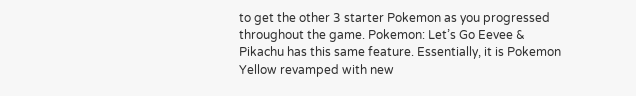to get the other 3 starter Pokemon as you progressed throughout the game. Pokemon: Let’s Go Eevee & Pikachu has this same feature. Essentially, it is Pokemon Yellow revamped with new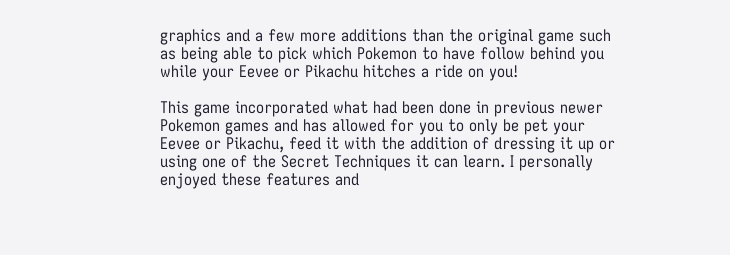graphics and a few more additions than the original game such as being able to pick which Pokemon to have follow behind you while your Eevee or Pikachu hitches a ride on you!

This game incorporated what had been done in previous newer Pokemon games and has allowed for you to only be pet your Eevee or Pikachu, feed it with the addition of dressing it up or using one of the Secret Techniques it can learn. I personally enjoyed these features and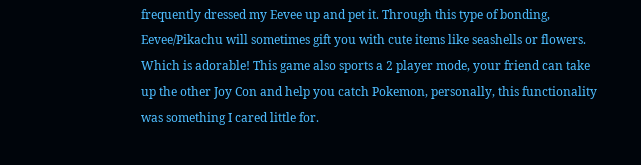frequently dressed my Eevee up and pet it. Through this type of bonding, Eevee/Pikachu will sometimes gift you with cute items like seashells or flowers. Which is adorable! This game also sports a 2 player mode, your friend can take up the other Joy Con and help you catch Pokemon, personally, this functionality was something I cared little for.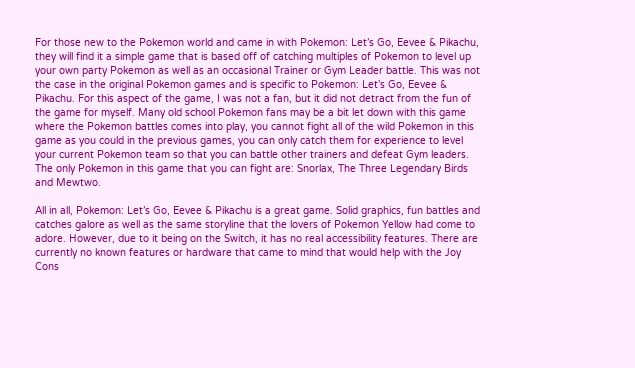For those new to the Pokemon world and came in with Pokemon: Let’s Go, Eevee & Pikachu, they will find it a simple game that is based off of catching multiples of Pokemon to level up your own party Pokemon as well as an occasional Trainer or Gym Leader battle. This was not the case in the original Pokemon games and is specific to Pokemon: Let’s Go, Eevee & Pikachu. For this aspect of the game, I was not a fan, but it did not detract from the fun of the game for myself. Many old school Pokemon fans may be a bit let down with this game where the Pokemon battles comes into play, you cannot fight all of the wild Pokemon in this game as you could in the previous games, you can only catch them for experience to level your current Pokemon team so that you can battle other trainers and defeat Gym leaders. The only Pokemon in this game that you can fight are: Snorlax, The Three Legendary Birds and Mewtwo.

All in all, Pokemon: Let’s Go, Eevee & Pikachu is a great game. Solid graphics, fun battles and catches galore as well as the same storyline that the lovers of Pokemon Yellow had come to adore. However, due to it being on the Switch, it has no real accessibility features. There are currently no known features or hardware that came to mind that would help with the Joy Cons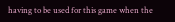having to be used for this game when the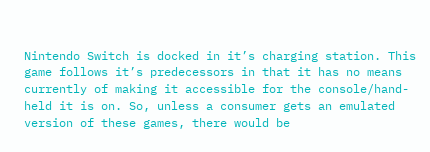Nintendo Switch is docked in it’s charging station. This game follows it’s predecessors in that it has no means currently of making it accessible for the console/hand-held it is on. So, unless a consumer gets an emulated version of these games, there would be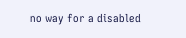no way for a disabled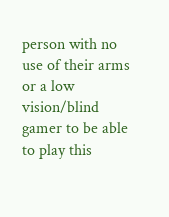person with no use of their arms or a low vision/blind gamer to be able to play this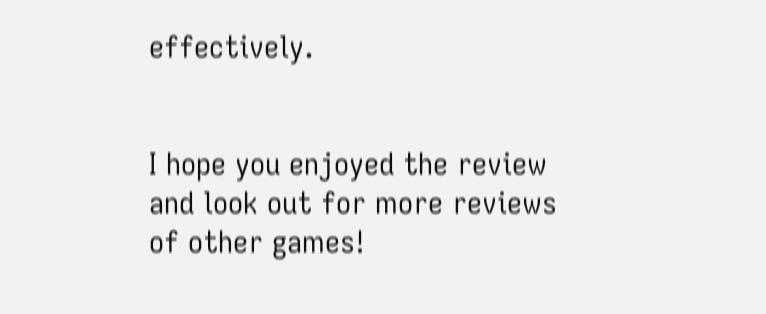effectively.


I hope you enjoyed the review and look out for more reviews of other games!